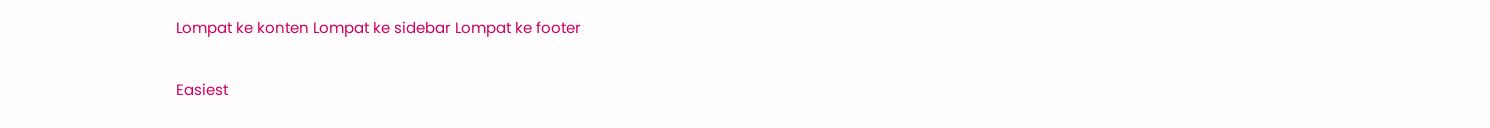Lompat ke konten Lompat ke sidebar Lompat ke footer

Easiest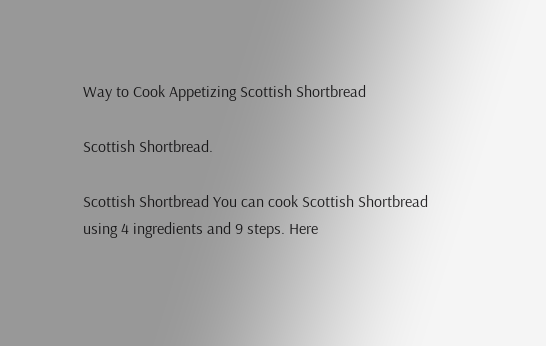Way to Cook Appetizing Scottish Shortbread

Scottish Shortbread.

Scottish Shortbread You can cook Scottish Shortbread using 4 ingredients and 9 steps. Here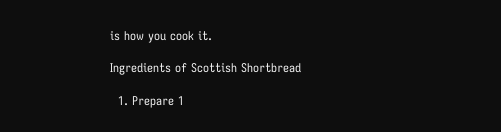is how you cook it.

Ingredients of Scottish Shortbread

  1. Prepare 1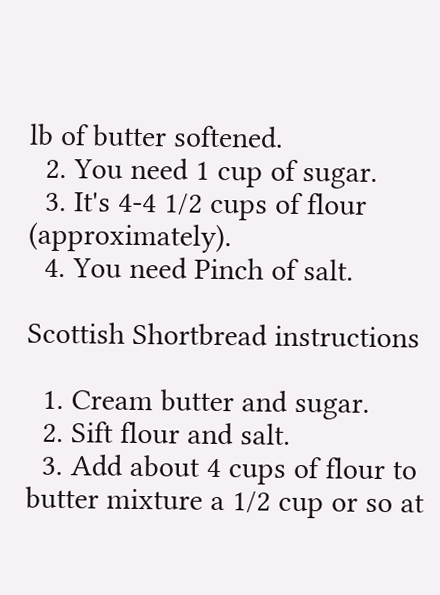lb of butter softened.
  2. You need 1 cup of sugar.
  3. It's 4-4 1/2 cups of flour (approximately).
  4. You need Pinch of salt.

Scottish Shortbread instructions

  1. Cream butter and sugar.
  2. Sift flour and salt.
  3. Add about 4 cups of flour to butter mixture a 1/2 cup or so at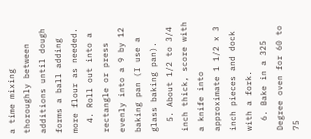a time mixing thoroughly between additions until dough forms a ball adding more flour as needed.
  4. Roll out into a rectangle or press evenly into a 9 by 12 baking pan (I use a glass baking pan).
  5. About 1/2 to 3/4 inch thick, score with a knife into approximate 1 1/2 x 3 inch pieces and dock with a fork.
  6. Bake in a 325 Degree oven for 60 to 75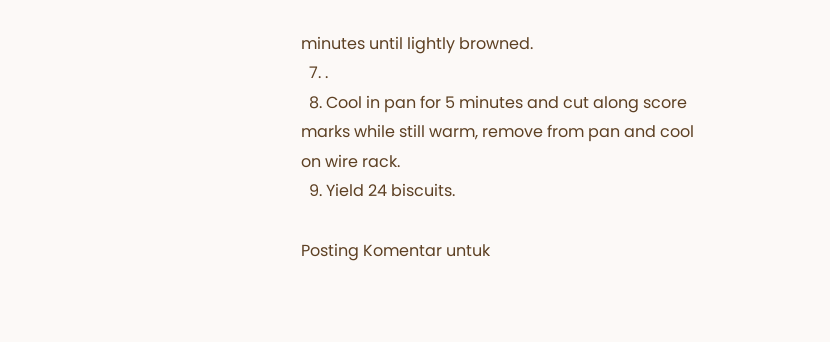minutes until lightly browned.
  7. .
  8. Cool in pan for 5 minutes and cut along score marks while still warm, remove from pan and cool on wire rack.
  9. Yield 24 biscuits.

Posting Komentar untuk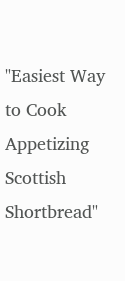"Easiest Way to Cook Appetizing Scottish Shortbread"